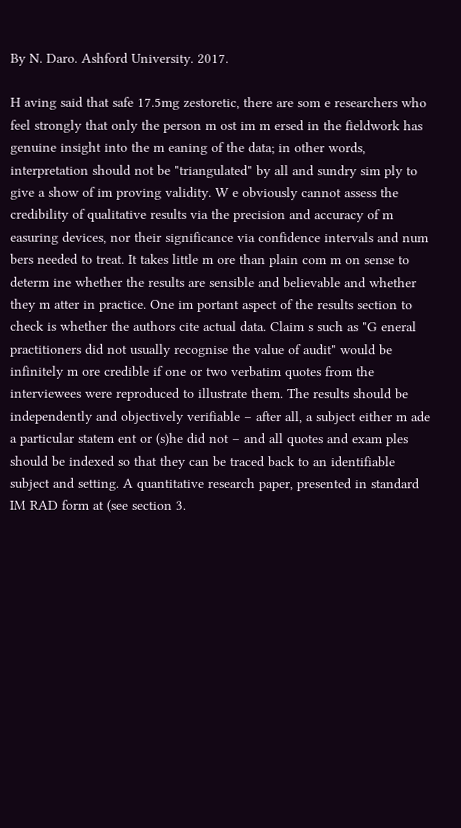By N. Daro. Ashford University. 2017.

H aving said that safe 17.5mg zestoretic, there are som e researchers who feel strongly that only the person m ost im m ersed in the fieldwork has genuine insight into the m eaning of the data; in other words, interpretation should not be "triangulated" by all and sundry sim ply to give a show of im proving validity. W e obviously cannot assess the credibility of qualitative results via the precision and accuracy of m easuring devices, nor their significance via confidence intervals and num bers needed to treat. It takes little m ore than plain com m on sense to determ ine whether the results are sensible and believable and whether they m atter in practice. One im portant aspect of the results section to check is whether the authors cite actual data. Claim s such as "G eneral practitioners did not usually recognise the value of audit" would be infinitely m ore credible if one or two verbatim quotes from the interviewees were reproduced to illustrate them. The results should be independently and objectively verifiable – after all, a subject either m ade a particular statem ent or (s)he did not – and all quotes and exam ples should be indexed so that they can be traced back to an identifiable subject and setting. A quantitative research paper, presented in standard IM RAD form at (see section 3.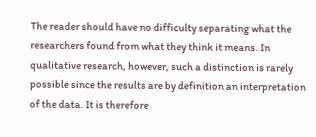The reader should have no difficulty separating what the researchers found from what they think it means. In qualitative research, however, such a distinction is rarely possible since the results are by definition an interpretation of the data. It is therefore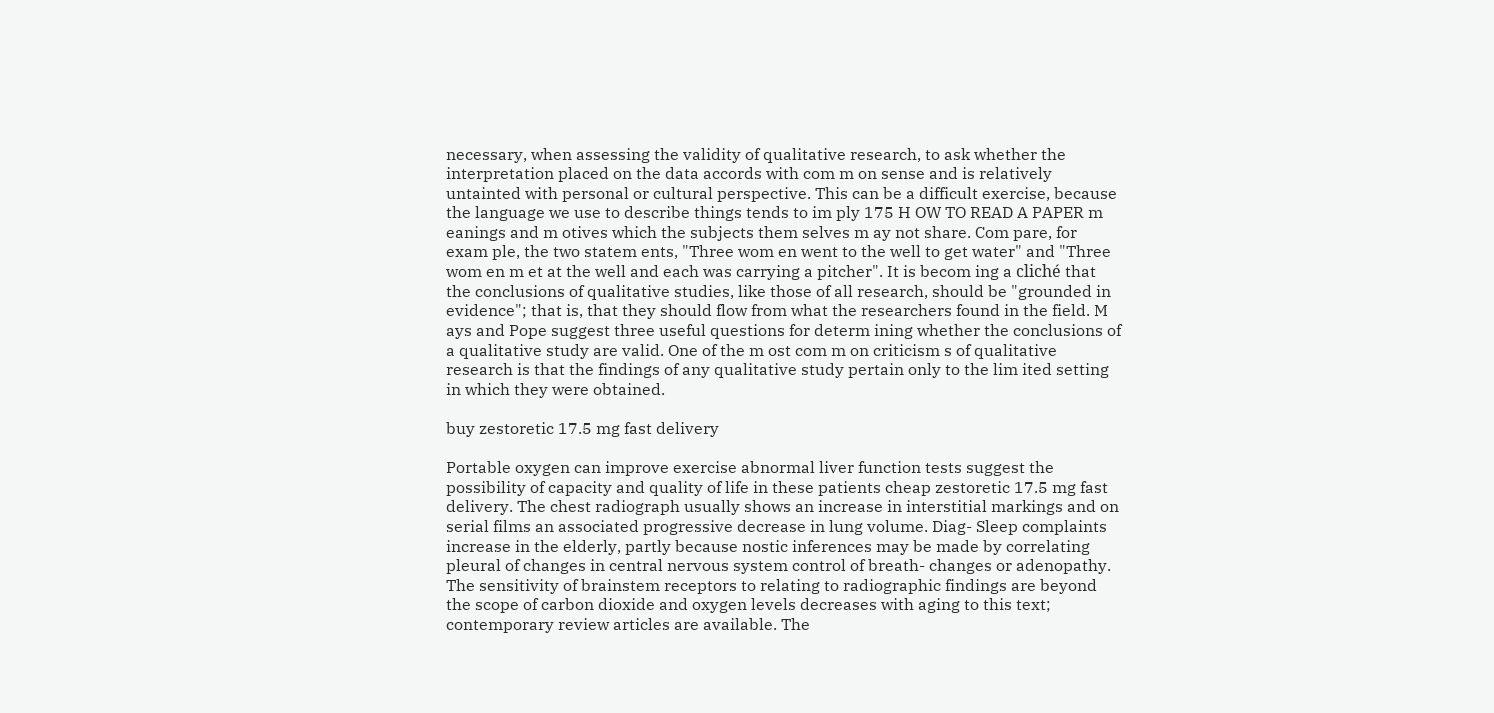necessary, when assessing the validity of qualitative research, to ask whether the interpretation placed on the data accords with com m on sense and is relatively untainted with personal or cultural perspective. This can be a difficult exercise, because the language we use to describe things tends to im ply 175 H OW TO READ A PAPER m eanings and m otives which the subjects them selves m ay not share. Com pare, for exam ple, the two statem ents, "Three wom en went to the well to get water" and "Three wom en m et at the well and each was carrying a pitcher". It is becom ing a cliché that the conclusions of qualitative studies, like those of all research, should be "grounded in evidence"; that is, that they should flow from what the researchers found in the field. M ays and Pope suggest three useful questions for determ ining whether the conclusions of a qualitative study are valid. One of the m ost com m on criticism s of qualitative research is that the findings of any qualitative study pertain only to the lim ited setting in which they were obtained.

buy zestoretic 17.5 mg fast delivery

Portable oxygen can improve exercise abnormal liver function tests suggest the possibility of capacity and quality of life in these patients cheap zestoretic 17.5 mg fast delivery. The chest radiograph usually shows an increase in interstitial markings and on serial films an associated progressive decrease in lung volume. Diag- Sleep complaints increase in the elderly, partly because nostic inferences may be made by correlating pleural of changes in central nervous system control of breath- changes or adenopathy. The sensitivity of brainstem receptors to relating to radiographic findings are beyond the scope of carbon dioxide and oxygen levels decreases with aging to this text; contemporary review articles are available. The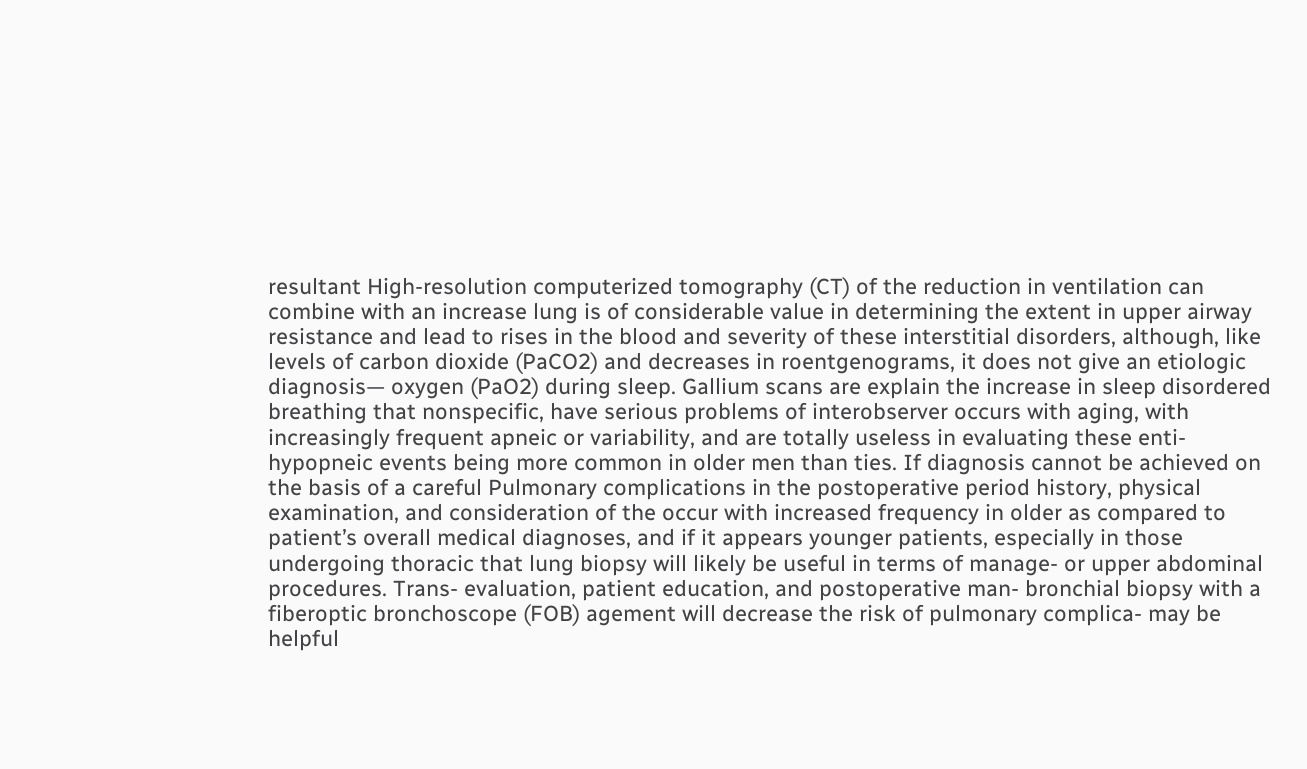resultant High-resolution computerized tomography (CT) of the reduction in ventilation can combine with an increase lung is of considerable value in determining the extent in upper airway resistance and lead to rises in the blood and severity of these interstitial disorders, although, like levels of carbon dioxide (PaCO2) and decreases in roentgenograms, it does not give an etiologic diagnosis— oxygen (PaO2) during sleep. Gallium scans are explain the increase in sleep disordered breathing that nonspecific, have serious problems of interobserver occurs with aging, with increasingly frequent apneic or variability, and are totally useless in evaluating these enti- hypopneic events being more common in older men than ties. If diagnosis cannot be achieved on the basis of a careful Pulmonary complications in the postoperative period history, physical examination, and consideration of the occur with increased frequency in older as compared to patient’s overall medical diagnoses, and if it appears younger patients, especially in those undergoing thoracic that lung biopsy will likely be useful in terms of manage- or upper abdominal procedures. Trans- evaluation, patient education, and postoperative man- bronchial biopsy with a fiberoptic bronchoscope (FOB) agement will decrease the risk of pulmonary complica- may be helpful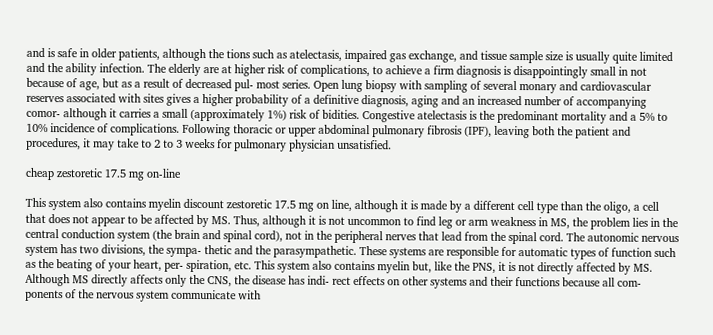and is safe in older patients, although the tions such as atelectasis, impaired gas exchange, and tissue sample size is usually quite limited and the ability infection. The elderly are at higher risk of complications, to achieve a firm diagnosis is disappointingly small in not because of age, but as a result of decreased pul- most series. Open lung biopsy with sampling of several monary and cardiovascular reserves associated with sites gives a higher probability of a definitive diagnosis, aging and an increased number of accompanying comor- although it carries a small (approximately 1%) risk of bidities. Congestive atelectasis is the predominant mortality and a 5% to 10% incidence of complications. Following thoracic or upper abdominal pulmonary fibrosis (IPF), leaving both the patient and procedures, it may take to 2 to 3 weeks for pulmonary physician unsatisfied.

cheap zestoretic 17.5 mg on-line

This system also contains myelin discount zestoretic 17.5 mg on line, although it is made by a different cell type than the oligo, a cell that does not appear to be affected by MS. Thus, although it is not uncommon to find leg or arm weakness in MS, the problem lies in the central conduction system (the brain and spinal cord), not in the peripheral nerves that lead from the spinal cord. The autonomic nervous system has two divisions, the sympa- thetic and the parasympathetic. These systems are responsible for automatic types of function such as the beating of your heart, per- spiration, etc. This system also contains myelin but, like the PNS, it is not directly affected by MS. Although MS directly affects only the CNS, the disease has indi- rect effects on other systems and their functions because all com- ponents of the nervous system communicate with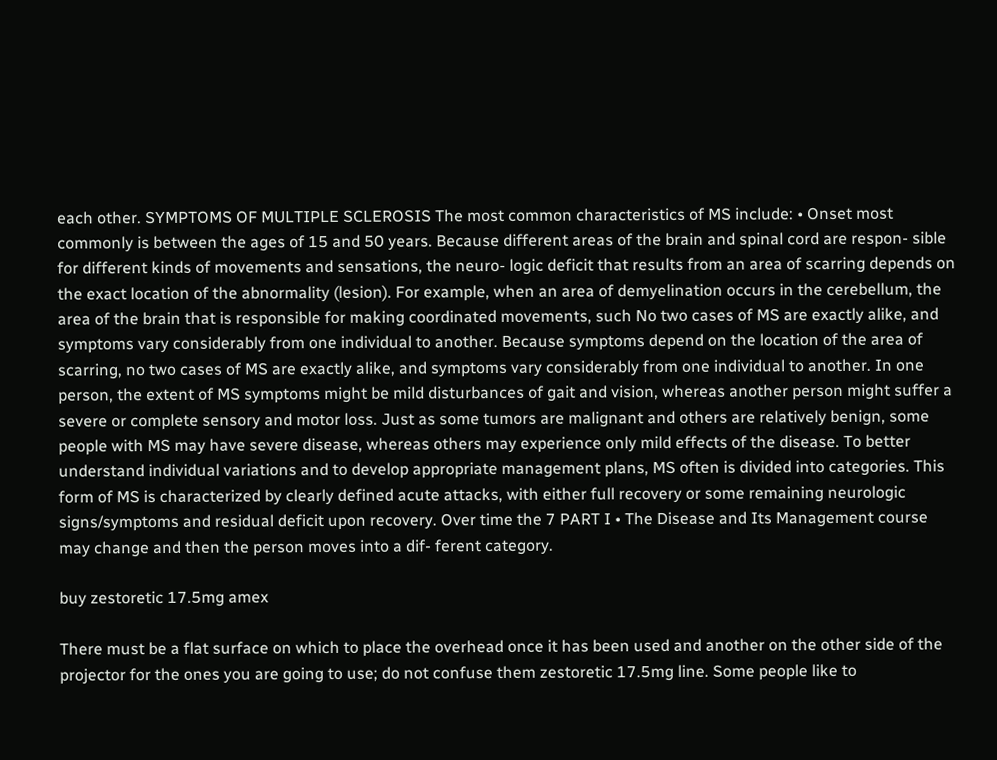each other. SYMPTOMS OF MULTIPLE SCLEROSIS The most common characteristics of MS include: • Onset most commonly is between the ages of 15 and 50 years. Because different areas of the brain and spinal cord are respon- sible for different kinds of movements and sensations, the neuro- logic deficit that results from an area of scarring depends on the exact location of the abnormality (lesion). For example, when an area of demyelination occurs in the cerebellum, the area of the brain that is responsible for making coordinated movements, such No two cases of MS are exactly alike, and symptoms vary considerably from one individual to another. Because symptoms depend on the location of the area of scarring, no two cases of MS are exactly alike, and symptoms vary considerably from one individual to another. In one person, the extent of MS symptoms might be mild disturbances of gait and vision, whereas another person might suffer a severe or complete sensory and motor loss. Just as some tumors are malignant and others are relatively benign, some people with MS may have severe disease, whereas others may experience only mild effects of the disease. To better understand individual variations and to develop appropriate management plans, MS often is divided into categories. This form of MS is characterized by clearly defined acute attacks, with either full recovery or some remaining neurologic signs/symptoms and residual deficit upon recovery. Over time the 7 PART I • The Disease and Its Management course may change and then the person moves into a dif- ferent category.

buy zestoretic 17.5mg amex

There must be a flat surface on which to place the overhead once it has been used and another on the other side of the projector for the ones you are going to use; do not confuse them zestoretic 17.5mg line. Some people like to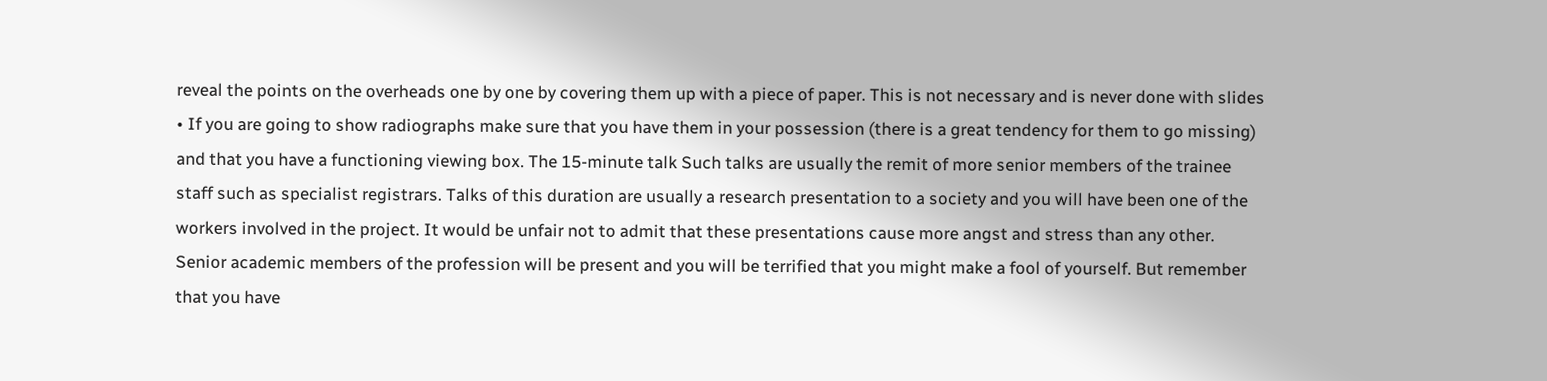reveal the points on the overheads one by one by covering them up with a piece of paper. This is not necessary and is never done with slides • If you are going to show radiographs make sure that you have them in your possession (there is a great tendency for them to go missing) and that you have a functioning viewing box. The 15-minute talk Such talks are usually the remit of more senior members of the trainee staff such as specialist registrars. Talks of this duration are usually a research presentation to a society and you will have been one of the workers involved in the project. It would be unfair not to admit that these presentations cause more angst and stress than any other. Senior academic members of the profession will be present and you will be terrified that you might make a fool of yourself. But remember that you have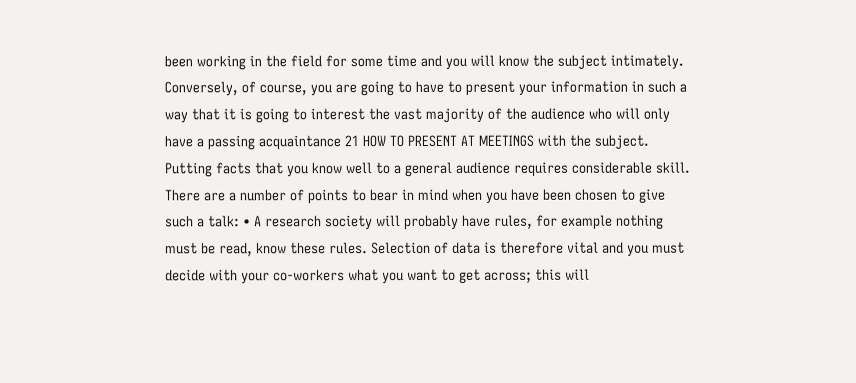been working in the field for some time and you will know the subject intimately. Conversely, of course, you are going to have to present your information in such a way that it is going to interest the vast majority of the audience who will only have a passing acquaintance 21 HOW TO PRESENT AT MEETINGS with the subject. Putting facts that you know well to a general audience requires considerable skill. There are a number of points to bear in mind when you have been chosen to give such a talk: • A research society will probably have rules, for example nothing must be read, know these rules. Selection of data is therefore vital and you must decide with your co-workers what you want to get across; this will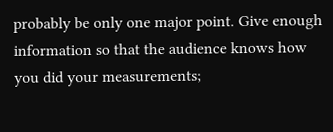probably be only one major point. Give enough information so that the audience knows how you did your measurements;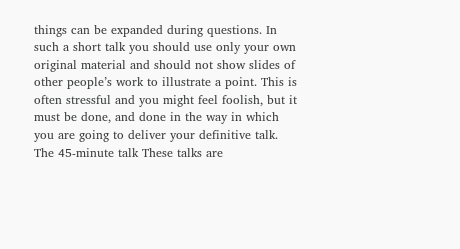things can be expanded during questions. In such a short talk you should use only your own original material and should not show slides of other people’s work to illustrate a point. This is often stressful and you might feel foolish, but it must be done, and done in the way in which you are going to deliver your definitive talk. The 45-minute talk These talks are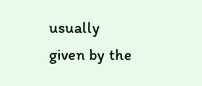usually given by the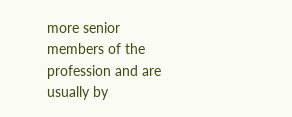more senior members of the profession and are usually by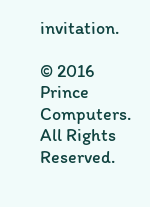invitation.

© 2016 Prince Computers. All Rights Reserved.